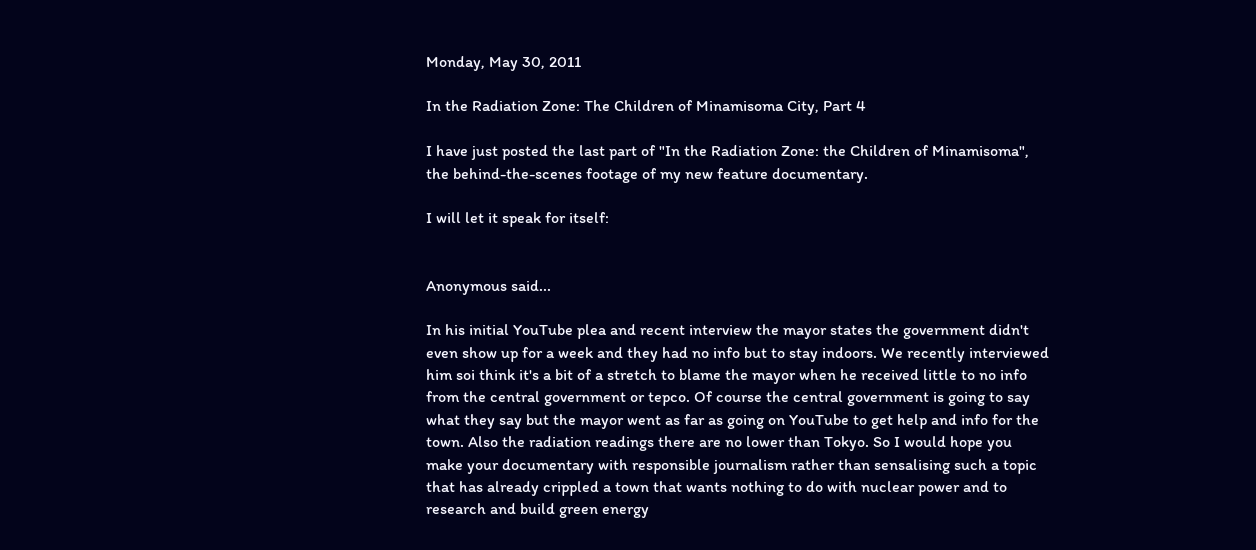Monday, May 30, 2011

In the Radiation Zone: The Children of Minamisoma City, Part 4

I have just posted the last part of "In the Radiation Zone: the Children of Minamisoma", the behind-the-scenes footage of my new feature documentary.

I will let it speak for itself:


Anonymous said...

In his initial YouTube plea and recent interview the mayor states the government didn't even show up for a week and they had no info but to stay indoors. We recently interviewed him soi think it's a bit of a stretch to blame the mayor when he received little to no info from the central government or tepco. Of course the central government is going to say what they say but the mayor went as far as going on YouTube to get help and info for the town. Also the radiation readings there are no lower than Tokyo. So I would hope you make your documentary with responsible journalism rather than sensalising such a topic that has already crippled a town that wants nothing to do with nuclear power and to research and build green energy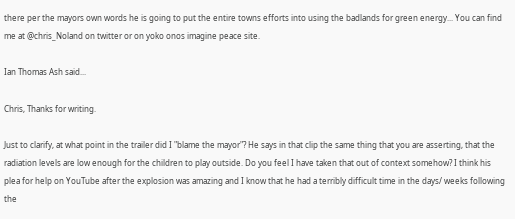there per the mayors own words he is going to put the entire towns efforts into using the badlands for green energy... You can find me at @chris_Noland on twitter or on yoko onos imagine peace site.

Ian Thomas Ash said...

Chris, Thanks for writing.

Just to clarify, at what point in the trailer did I "blame the mayor"? He says in that clip the same thing that you are asserting, that the radiation levels are low enough for the children to play outside. Do you feel I have taken that out of context somehow? I think his plea for help on YouTube after the explosion was amazing and I know that he had a terribly difficult time in the days/ weeks following the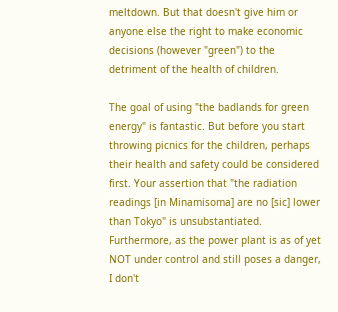meltdown. But that doesn't give him or anyone else the right to make economic decisions (however "green") to the detriment of the health of children.

The goal of using "the badlands for green energy" is fantastic. But before you start throwing picnics for the children, perhaps their health and safety could be considered first. Your assertion that "the radiation readings [in Minamisoma] are no [sic] lower than Tokyo" is unsubstantiated. Furthermore, as the power plant is as of yet NOT under control and still poses a danger, I don't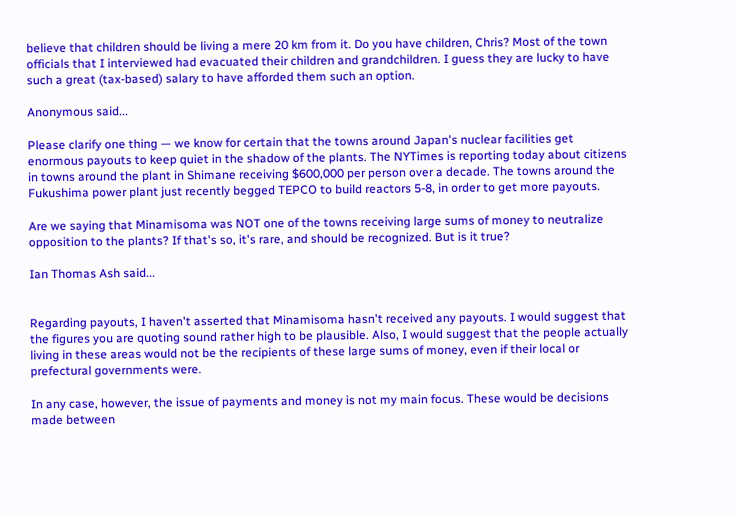believe that children should be living a mere 20 km from it. Do you have children, Chris? Most of the town officials that I interviewed had evacuated their children and grandchildren. I guess they are lucky to have such a great (tax-based) salary to have afforded them such an option.

Anonymous said...

Please clarify one thing — we know for certain that the towns around Japan's nuclear facilities get enormous payouts to keep quiet in the shadow of the plants. The NYTimes is reporting today about citizens in towns around the plant in Shimane receiving $600,000 per person over a decade. The towns around the Fukushima power plant just recently begged TEPCO to build reactors 5-8, in order to get more payouts.

Are we saying that Minamisoma was NOT one of the towns receiving large sums of money to neutralize opposition to the plants? If that's so, it's rare, and should be recognized. But is it true?

Ian Thomas Ash said...


Regarding payouts, I haven't asserted that Minamisoma hasn't received any payouts. I would suggest that the figures you are quoting sound rather high to be plausible. Also, I would suggest that the people actually living in these areas would not be the recipients of these large sums of money, even if their local or prefectural governments were.

In any case, however, the issue of payments and money is not my main focus. These would be decisions made between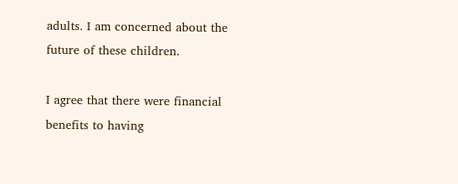adults. I am concerned about the future of these children.

I agree that there were financial benefits to having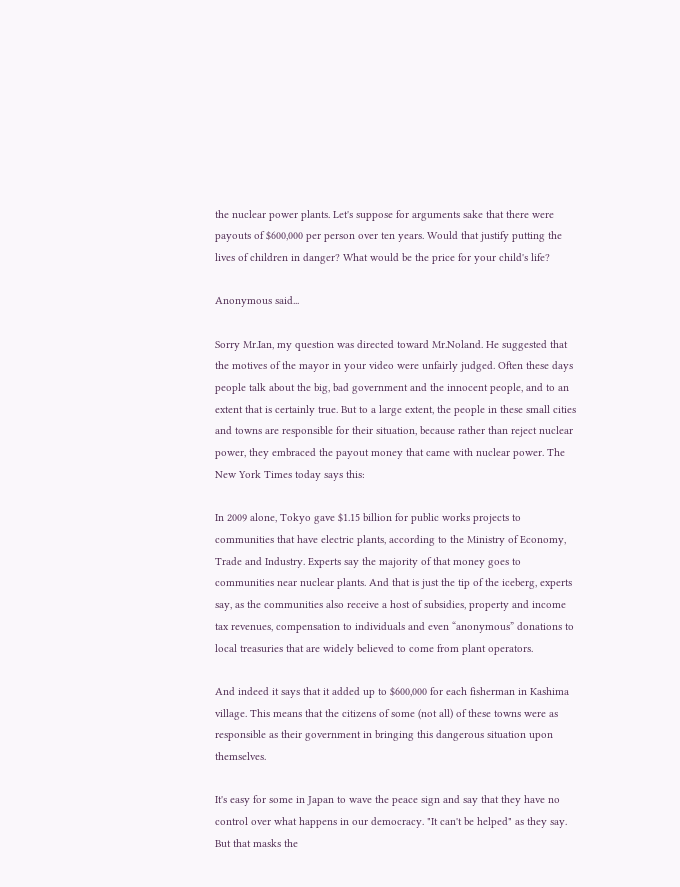the nuclear power plants. Let's suppose for arguments sake that there were payouts of $600,000 per person over ten years. Would that justify putting the lives of children in danger? What would be the price for your child's life?

Anonymous said...

Sorry Mr.Ian, my question was directed toward Mr.Noland. He suggested that the motives of the mayor in your video were unfairly judged. Often these days people talk about the big, bad government and the innocent people, and to an extent that is certainly true. But to a large extent, the people in these small cities and towns are responsible for their situation, because rather than reject nuclear power, they embraced the payout money that came with nuclear power. The New York Times today says this:

In 2009 alone, Tokyo gave $1.15 billion for public works projects to communities that have electric plants, according to the Ministry of Economy, Trade and Industry. Experts say the majority of that money goes to communities near nuclear plants. And that is just the tip of the iceberg, experts say, as the communities also receive a host of subsidies, property and income tax revenues, compensation to individuals and even “anonymous” donations to local treasuries that are widely believed to come from plant operators.

And indeed it says that it added up to $600,000 for each fisherman in Kashima village. This means that the citizens of some (not all) of these towns were as responsible as their government in bringing this dangerous situation upon themselves.

It's easy for some in Japan to wave the peace sign and say that they have no control over what happens in our democracy. "It can't be helped" as they say. But that masks the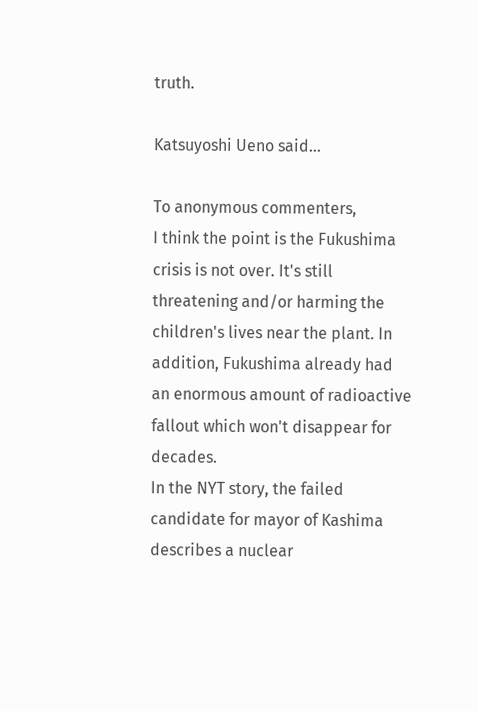truth.

Katsuyoshi Ueno said...

To anonymous commenters,
I think the point is the Fukushima crisis is not over. It's still threatening and/or harming the children's lives near the plant. In addition, Fukushima already had an enormous amount of radioactive fallout which won't disappear for decades.
In the NYT story, the failed candidate for mayor of Kashima describes a nuclear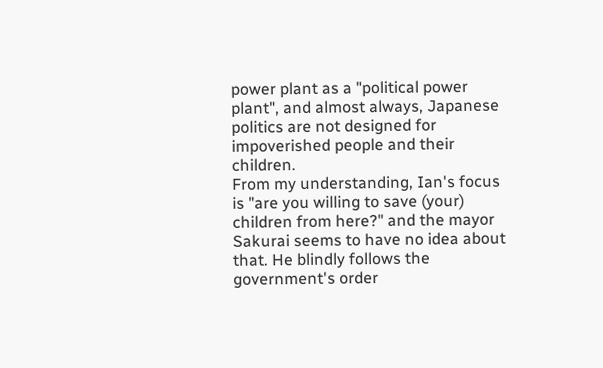power plant as a "political power plant", and almost always, Japanese politics are not designed for impoverished people and their children.
From my understanding, Ian's focus is "are you willing to save (your) children from here?" and the mayor Sakurai seems to have no idea about that. He blindly follows the government's order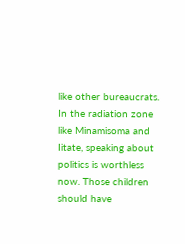like other bureaucrats.
In the radiation zone like Minamisoma and Iitate, speaking about politics is worthless now. Those children should have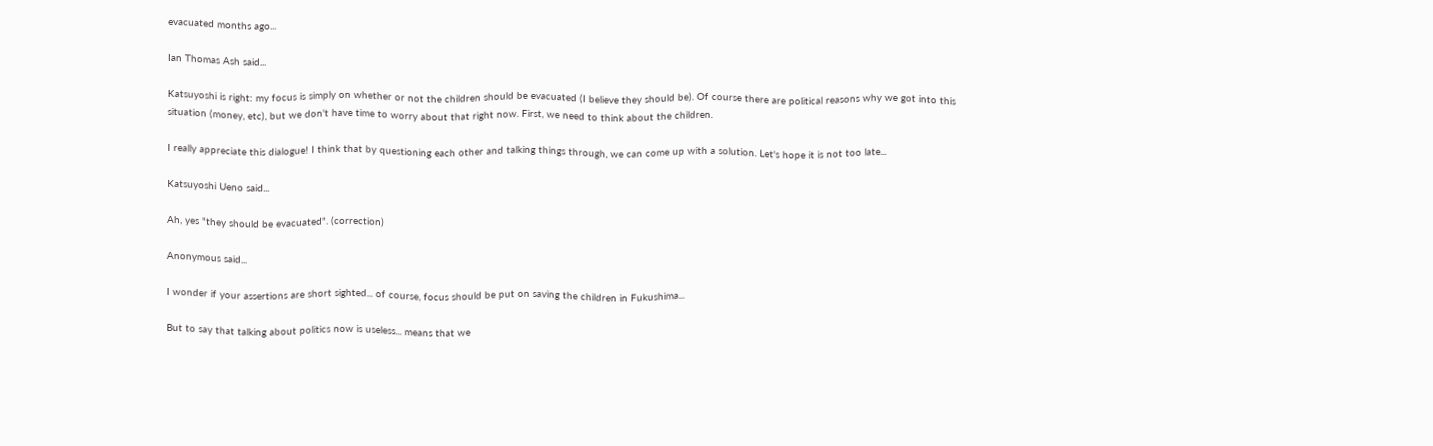evacuated months ago...

Ian Thomas Ash said...

Katsuyoshi is right: my focus is simply on whether or not the children should be evacuated (I believe they should be). Of course there are political reasons why we got into this situation (money, etc), but we don't have time to worry about that right now. First, we need to think about the children.

I really appreciate this dialogue! I think that by questioning each other and talking things through, we can come up with a solution. Let's hope it is not too late...

Katsuyoshi Ueno said...

Ah, yes "they should be evacuated". (correction)

Anonymous said...

I wonder if your assertions are short sighted... of course, focus should be put on saving the children in Fukushima...

But to say that talking about politics now is useless... means that we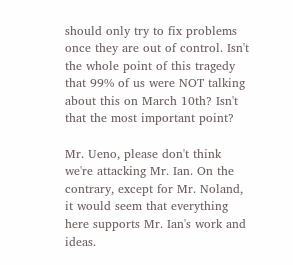should only try to fix problems once they are out of control. Isn't the whole point of this tragedy that 99% of us were NOT talking about this on March 10th? Isn't that the most important point?

Mr. Ueno, please don't think we're attacking Mr. Ian. On the contrary, except for Mr. Noland, it would seem that everything here supports Mr. Ian's work and ideas.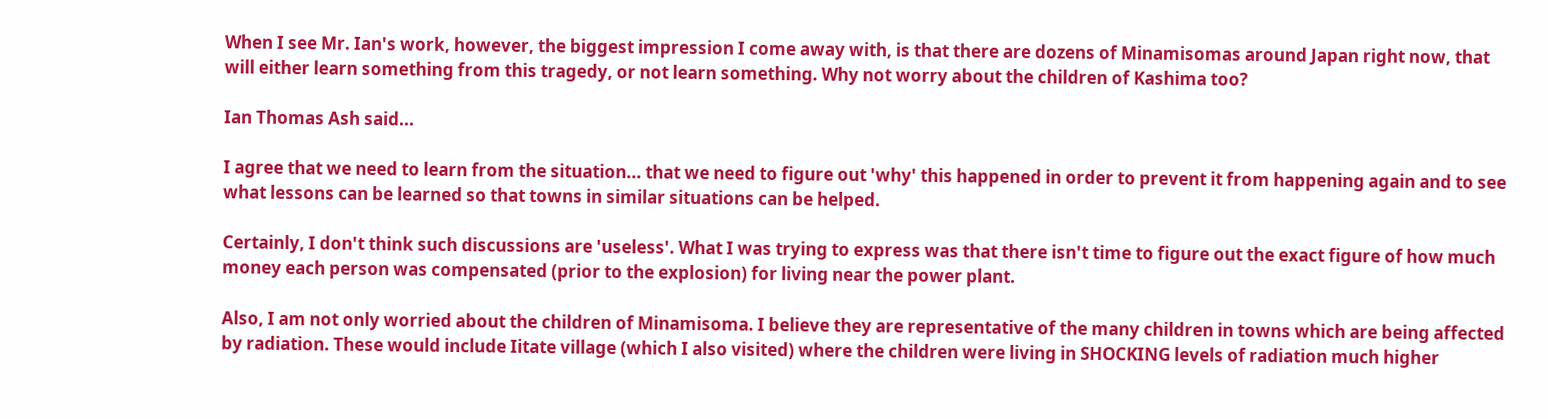When I see Mr. Ian's work, however, the biggest impression I come away with, is that there are dozens of Minamisomas around Japan right now, that will either learn something from this tragedy, or not learn something. Why not worry about the children of Kashima too?

Ian Thomas Ash said...

I agree that we need to learn from the situation... that we need to figure out 'why' this happened in order to prevent it from happening again and to see what lessons can be learned so that towns in similar situations can be helped.

Certainly, I don't think such discussions are 'useless'. What I was trying to express was that there isn't time to figure out the exact figure of how much money each person was compensated (prior to the explosion) for living near the power plant.

Also, I am not only worried about the children of Minamisoma. I believe they are representative of the many children in towns which are being affected by radiation. These would include Iitate village (which I also visited) where the children were living in SHOCKING levels of radiation much higher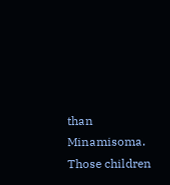than Minamisoma. Those children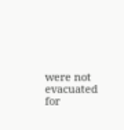were not evacuated for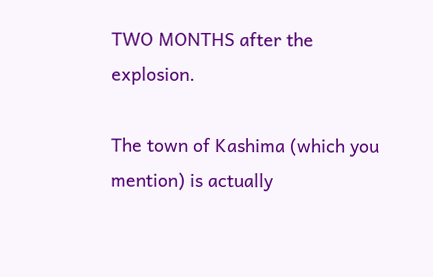TWO MONTHS after the explosion.

The town of Kashima (which you mention) is actually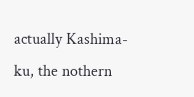actually Kashima-ku, the nothern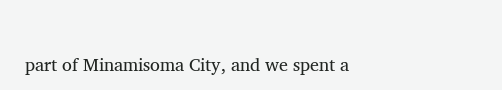part of Minamisoma City, and we spent a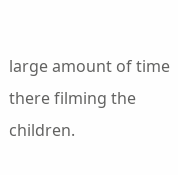large amount of time there filming the children.